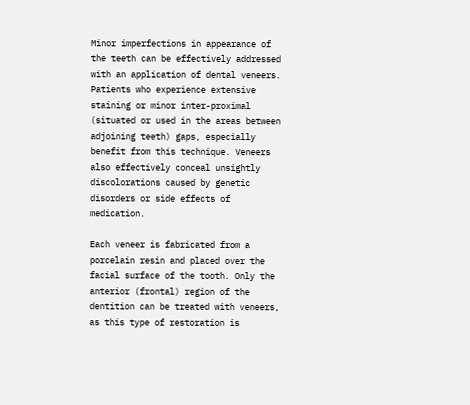Minor imperfections in appearance of the teeth can be effectively addressed with an application of dental veneers. Patients who experience extensive staining or minor inter-proximal (situated or used in the areas between adjoining teeth) gaps, especially benefit from this technique. Veneers also effectively conceal unsightly discolorations caused by genetic disorders or side effects of medication.

Each veneer is fabricated from a porcelain resin and placed over the facial surface of the tooth. Only the anterior (frontal) region of the dentition can be treated with veneers, as this type of restoration is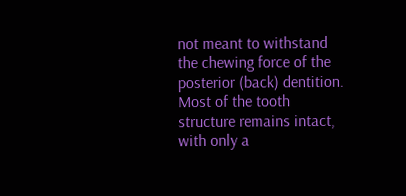not meant to withstand the chewing force of the posterior (back) dentition. Most of the tooth structure remains intact, with only a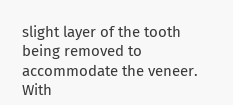slight layer of the tooth being removed to accommodate the veneer. With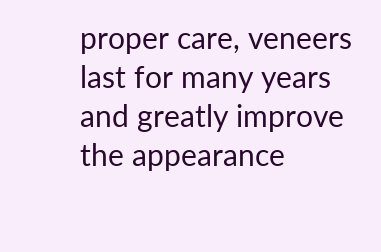proper care, veneers last for many years and greatly improve the appearance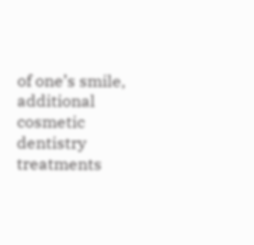of one’s smile, additional cosmetic dentistry treatments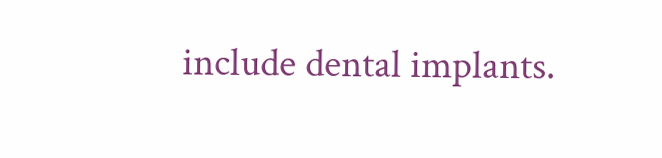include dental implants.